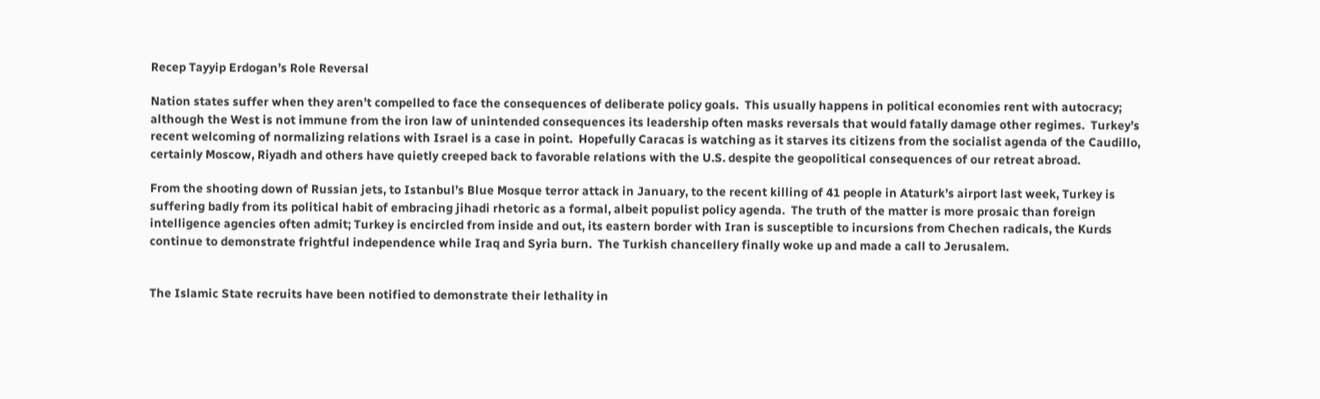Recep Tayyip Erdogan’s Role Reversal

Nation states suffer when they aren’t compelled to face the consequences of deliberate policy goals.  This usually happens in political economies rent with autocracy; although the West is not immune from the iron law of unintended consequences its leadership often masks reversals that would fatally damage other regimes.  Turkey’s recent welcoming of normalizing relations with Israel is a case in point.  Hopefully Caracas is watching as it starves its citizens from the socialist agenda of the Caudillo, certainly Moscow, Riyadh and others have quietly creeped back to favorable relations with the U.S. despite the geopolitical consequences of our retreat abroad.

From the shooting down of Russian jets, to Istanbul’s Blue Mosque terror attack in January, to the recent killing of 41 people in Ataturk’s airport last week, Turkey is suffering badly from its political habit of embracing jihadi rhetoric as a formal, albeit populist policy agenda.  The truth of the matter is more prosaic than foreign intelligence agencies often admit; Turkey is encircled from inside and out, its eastern border with Iran is susceptible to incursions from Chechen radicals, the Kurds continue to demonstrate frightful independence while Iraq and Syria burn.  The Turkish chancellery finally woke up and made a call to Jerusalem.


The Islamic State recruits have been notified to demonstrate their lethality in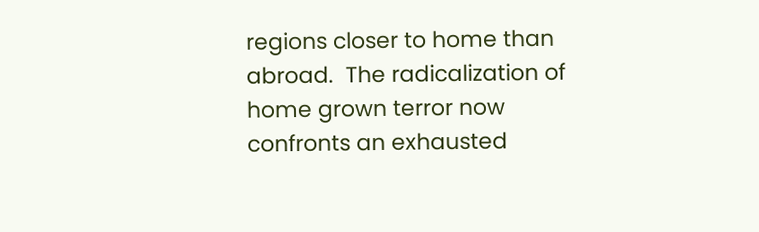regions closer to home than abroad.  The radicalization of home grown terror now confronts an exhausted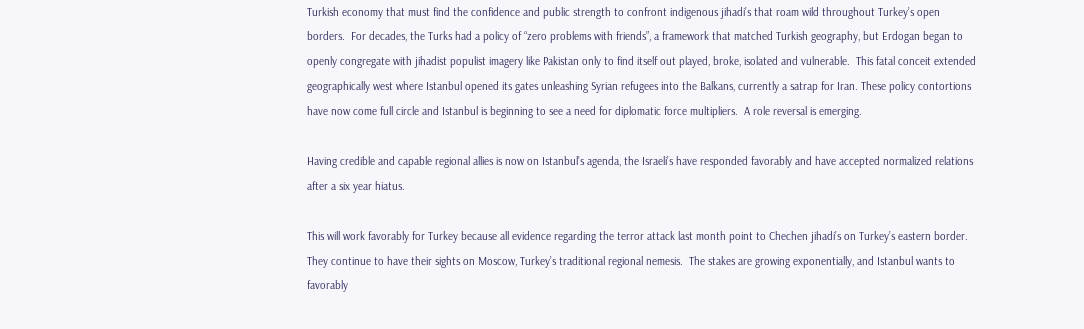Turkish economy that must find the confidence and public strength to confront indigenous jihadi’s that roam wild throughout Turkey’s open borders.  For decades, the Turks had a policy of “zero problems with friends”, a framework that matched Turkish geography, but Erdogan began to openly congregate with jihadist populist imagery like Pakistan only to find itself out played, broke, isolated and vulnerable.  This fatal conceit extended geographically west where Istanbul opened its gates unleashing Syrian refugees into the Balkans, currently a satrap for Iran. These policy contortions have now come full circle and Istanbul is beginning to see a need for diplomatic force multipliers.  A role reversal is emerging.

Having credible and capable regional allies is now on Istanbul’s agenda, the Israeli’s have responded favorably and have accepted normalized relations after a six year hiatus.

This will work favorably for Turkey because all evidence regarding the terror attack last month point to Chechen jihadi’s on Turkey’s eastern border.  They continue to have their sights on Moscow, Turkey’s traditional regional nemesis.  The stakes are growing exponentially, and Istanbul wants to favorably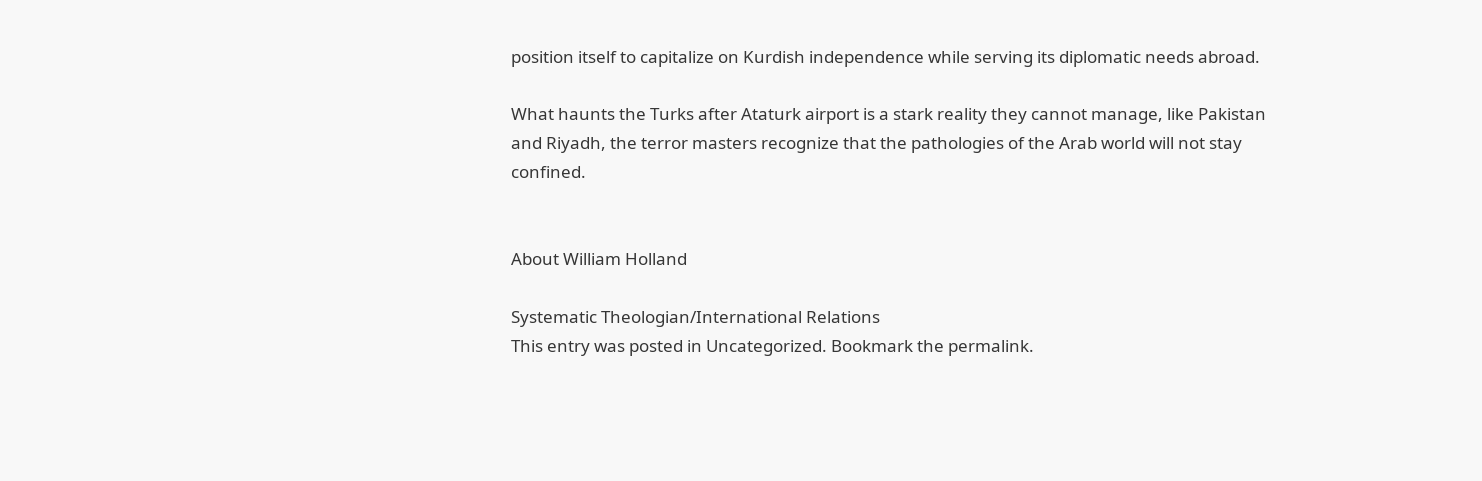position itself to capitalize on Kurdish independence while serving its diplomatic needs abroad.

What haunts the Turks after Ataturk airport is a stark reality they cannot manage, like Pakistan and Riyadh, the terror masters recognize that the pathologies of the Arab world will not stay confined.


About William Holland

Systematic Theologian/International Relations
This entry was posted in Uncategorized. Bookmark the permalink.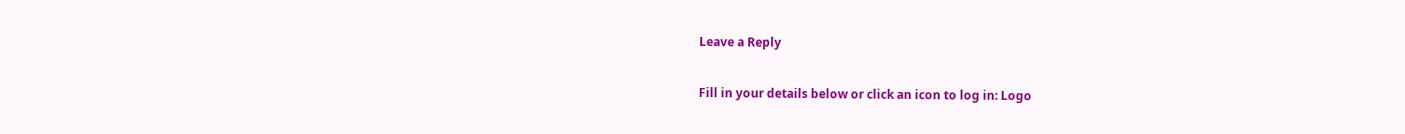Leave a Reply

Fill in your details below or click an icon to log in: Logo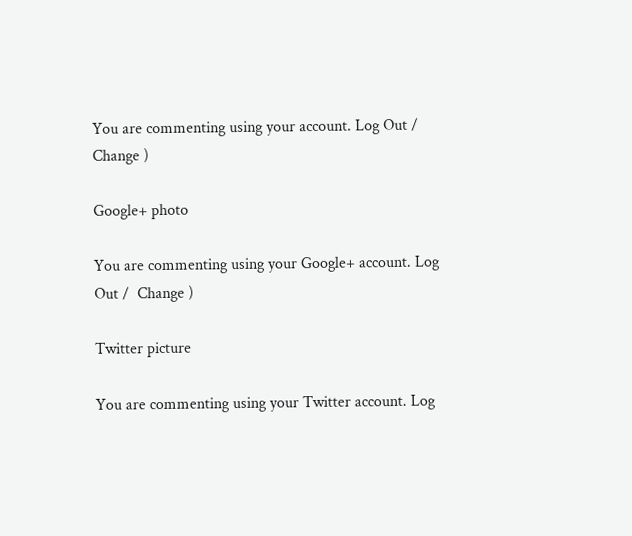You are commenting using your account. Log Out /  Change )

Google+ photo

You are commenting using your Google+ account. Log Out /  Change )

Twitter picture

You are commenting using your Twitter account. Log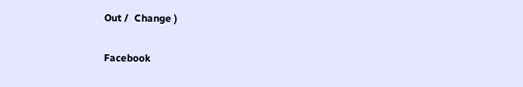Out /  Change )

Facebook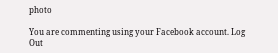photo

You are commenting using your Facebook account. Log Out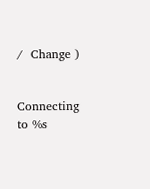/  Change )


Connecting to %s